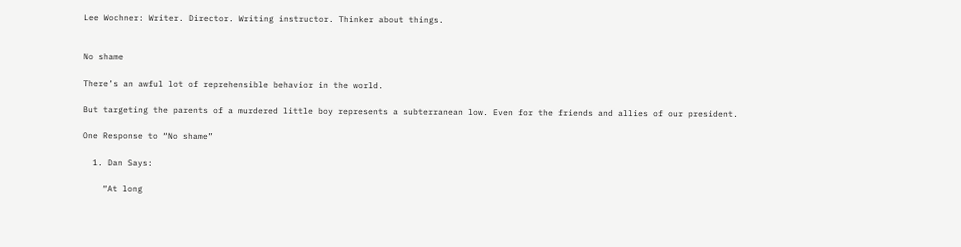Lee Wochner: Writer. Director. Writing instructor. Thinker about things.


No shame

There’s an awful lot of reprehensible behavior in the world.

But targeting the parents of a murdered little boy represents a subterranean low. Even for the friends and allies of our president.

One Response to “No shame”

  1. Dan Says:

    “At long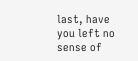last, have you left no sense of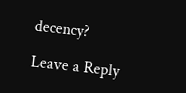decency?

Leave a Reply